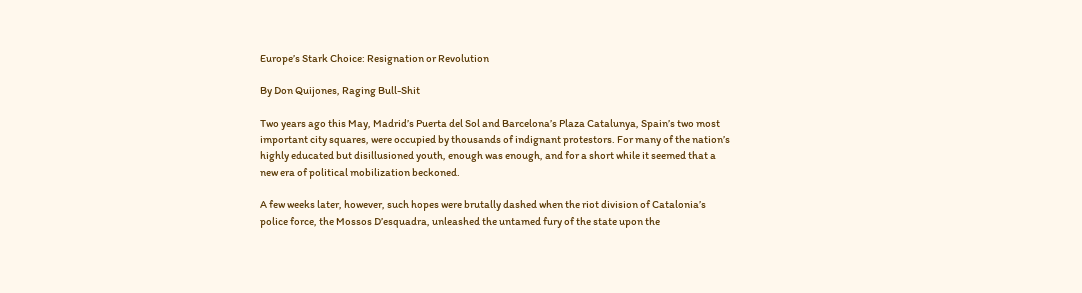Europe’s Stark Choice: Resignation or Revolution

By Don Quijones, Raging Bull-Shit

Two years ago this May, Madrid’s Puerta del Sol and Barcelona’s Plaza Catalunya, Spain’s two most important city squares, were occupied by thousands of indignant protestors. For many of the nation’s highly educated but disillusioned youth, enough was enough, and for a short while it seemed that a new era of political mobilization beckoned.

A few weeks later, however, such hopes were brutally dashed when the riot division of Catalonia’s police force, the Mossos D’esquadra, unleashed the untamed fury of the state upon the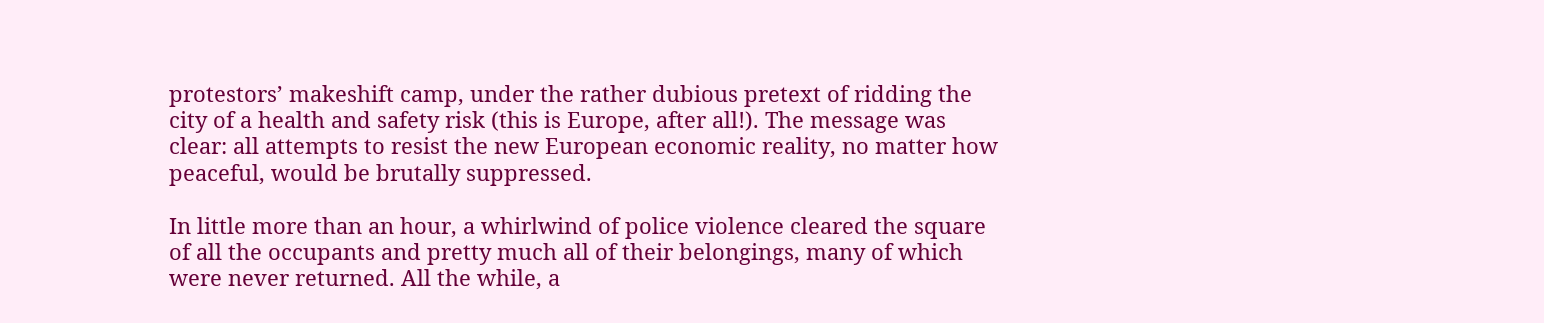protestors’ makeshift camp, under the rather dubious pretext of ridding the city of a health and safety risk (this is Europe, after all!). The message was clear: all attempts to resist the new European economic reality, no matter how peaceful, would be brutally suppressed.

In little more than an hour, a whirlwind of police violence cleared the square of all the occupants and pretty much all of their belongings, many of which were never returned. All the while, a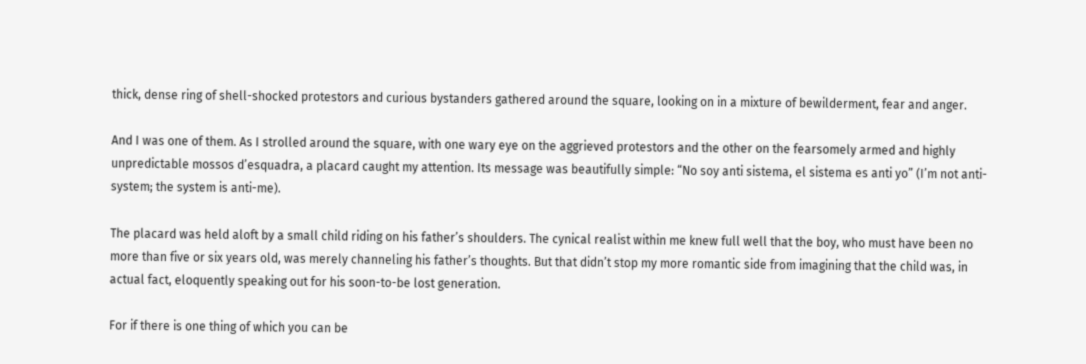thick, dense ring of shell-shocked protestors and curious bystanders gathered around the square, looking on in a mixture of bewilderment, fear and anger.

And I was one of them. As I strolled around the square, with one wary eye on the aggrieved protestors and the other on the fearsomely armed and highly unpredictable mossos d’esquadra, a placard caught my attention. Its message was beautifully simple: “No soy anti sistema, el sistema es anti yo” (I’m not anti-system; the system is anti-me).

The placard was held aloft by a small child riding on his father’s shoulders. The cynical realist within me knew full well that the boy, who must have been no more than five or six years old, was merely channeling his father’s thoughts. But that didn’t stop my more romantic side from imagining that the child was, in actual fact, eloquently speaking out for his soon-to-be lost generation.

For if there is one thing of which you can be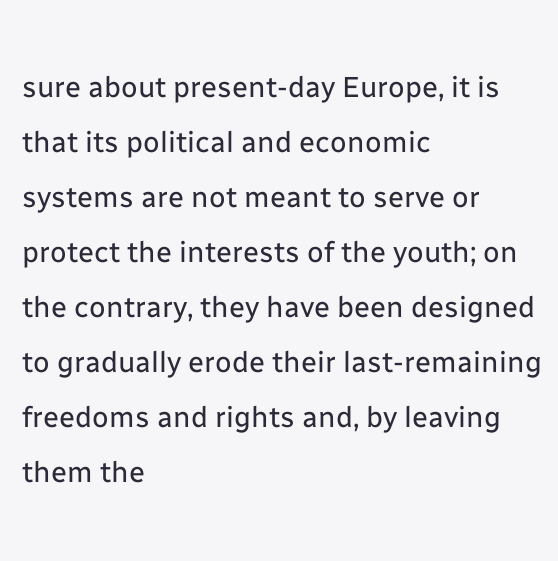sure about present-day Europe, it is that its political and economic systems are not meant to serve or protect the interests of the youth; on the contrary, they have been designed to gradually erode their last-remaining freedoms and rights and, by leaving them the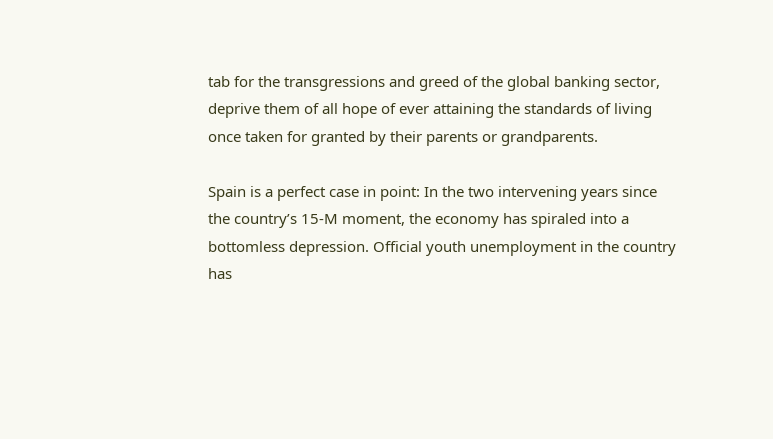tab for the transgressions and greed of the global banking sector, deprive them of all hope of ever attaining the standards of living once taken for granted by their parents or grandparents.

Spain is a perfect case in point: In the two intervening years since the country’s 15-M moment, the economy has spiraled into a bottomless depression. Official youth unemployment in the country has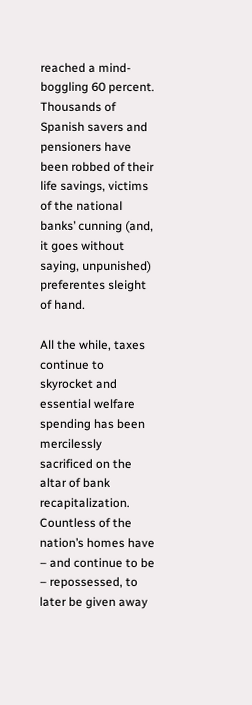reached a mind-boggling 60 percent. Thousands of Spanish savers and pensioners have been robbed of their life savings, victims of the national banks’ cunning (and, it goes without saying, unpunished) preferentes sleight of hand.

All the while, taxes continue to skyrocket and essential welfare spending has been mercilessly sacrificed on the altar of bank recapitalization. Countless of the nation’s homes have – and continue to be – repossessed, to later be given away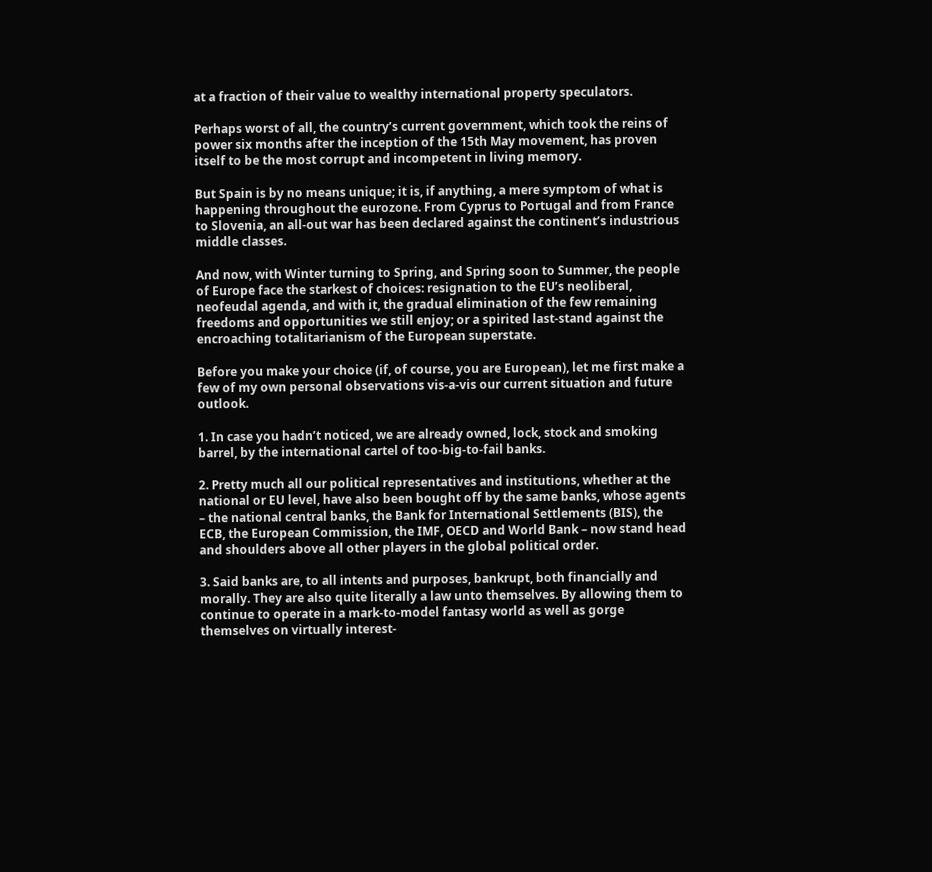at a fraction of their value to wealthy international property speculators.

Perhaps worst of all, the country’s current government, which took the reins of power six months after the inception of the 15th May movement, has proven itself to be the most corrupt and incompetent in living memory.

But Spain is by no means unique; it is, if anything, a mere symptom of what is happening throughout the eurozone. From Cyprus to Portugal and from France to Slovenia, an all-out war has been declared against the continent’s industrious middle classes.

And now, with Winter turning to Spring, and Spring soon to Summer, the people of Europe face the starkest of choices: resignation to the EU’s neoliberal, neofeudal agenda, and with it, the gradual elimination of the few remaining freedoms and opportunities we still enjoy; or a spirited last-stand against the encroaching totalitarianism of the European superstate.

Before you make your choice (if, of course, you are European), let me first make a few of my own personal observations vis-a-vis our current situation and future outlook.

1. In case you hadn’t noticed, we are already owned, lock, stock and smoking barrel, by the international cartel of too-big-to-fail banks.

2. Pretty much all our political representatives and institutions, whether at the national or EU level, have also been bought off by the same banks, whose agents – the national central banks, the Bank for International Settlements (BIS), the ECB, the European Commission, the IMF, OECD and World Bank – now stand head and shoulders above all other players in the global political order.

3. Said banks are, to all intents and purposes, bankrupt, both financially and morally. They are also quite literally a law unto themselves. By allowing them to continue to operate in a mark-to-model fantasy world as well as gorge themselves on virtually interest-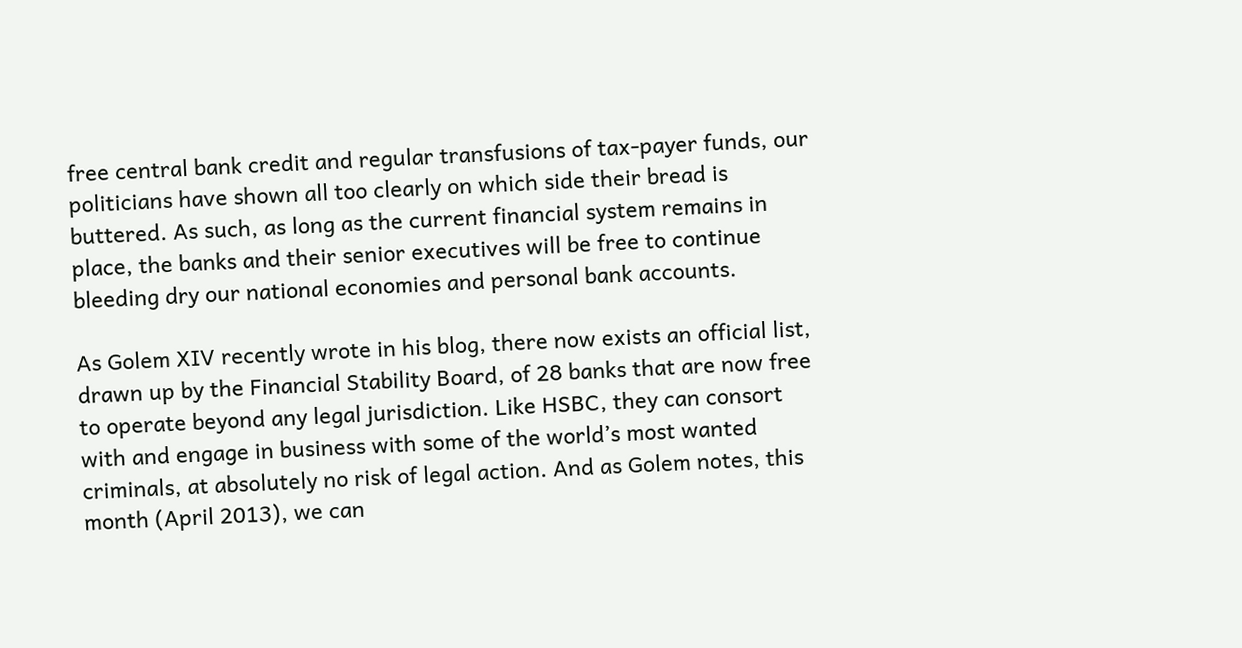free central bank credit and regular transfusions of tax-payer funds, our politicians have shown all too clearly on which side their bread is buttered. As such, as long as the current financial system remains in place, the banks and their senior executives will be free to continue bleeding dry our national economies and personal bank accounts.

As Golem XIV recently wrote in his blog, there now exists an official list, drawn up by the Financial Stability Board, of 28 banks that are now free to operate beyond any legal jurisdiction. Like HSBC, they can consort with and engage in business with some of the world’s most wanted criminals, at absolutely no risk of legal action. And as Golem notes, this month (April 2013), we can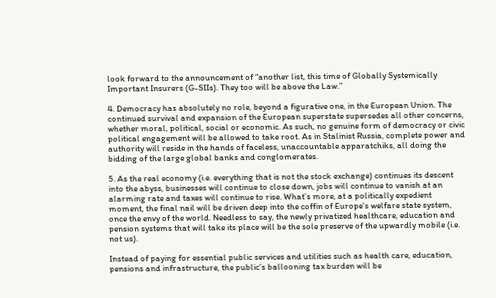look forward to the announcement of “another list, this time of Globally Systemically Important Insurers (G-SIIs). They too will be above the Law.”

4. Democracy has absolutely no role, beyond a figurative one, in the European Union. The continued survival and expansion of the European superstate supersedes all other concerns, whether moral, political, social or economic. As such, no genuine form of democracy or civic political engagement will be allowed to take root. As in Stalinist Russia, complete power and authority will reside in the hands of faceless, unaccountable apparatchiks, all doing the bidding of the large global banks and conglomerates.

5. As the real economy (i.e. everything that is not the stock exchange) continues its descent into the abyss, businesses will continue to close down, jobs will continue to vanish at an alarming rate and taxes will continue to rise. What’s more, at a politically expedient moment, the final nail will be driven deep into the coffin of Europe’s welfare state system, once the envy of the world. Needless to say, the newly privatized healthcare, education and pension systems that will take its place will be the sole preserve of the upwardly mobile (i.e. not us).

Instead of paying for essential public services and utilities such as health care, education, pensions and infrastructure, the public’s ballooning tax burden will be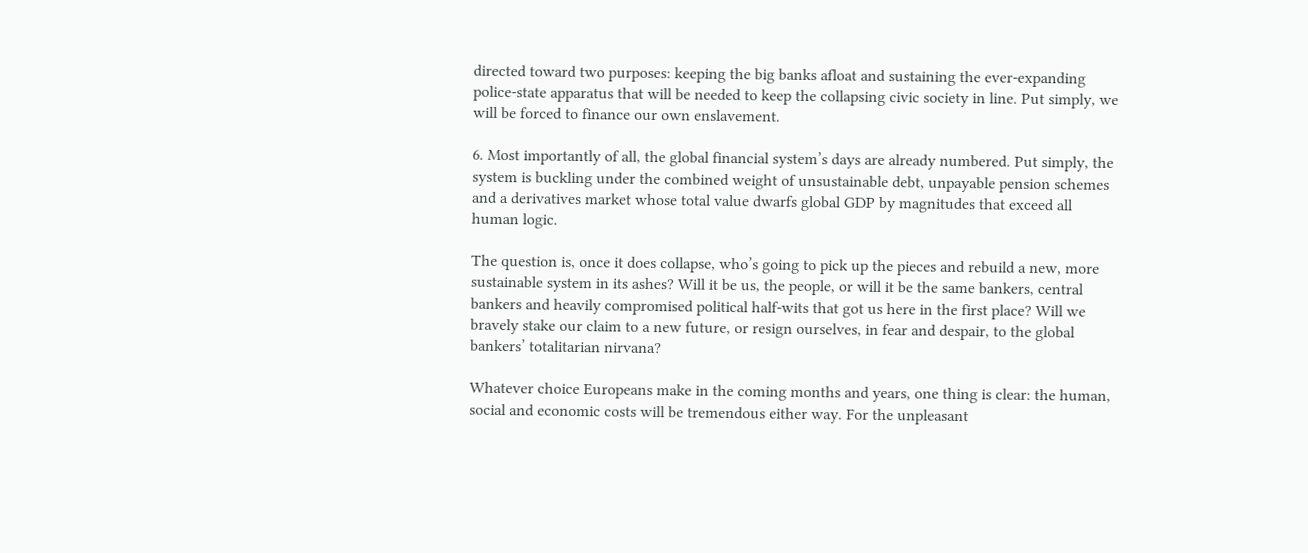directed toward two purposes: keeping the big banks afloat and sustaining the ever-expanding police-state apparatus that will be needed to keep the collapsing civic society in line. Put simply, we will be forced to finance our own enslavement.

6. Most importantly of all, the global financial system’s days are already numbered. Put simply, the system is buckling under the combined weight of unsustainable debt, unpayable pension schemes and a derivatives market whose total value dwarfs global GDP by magnitudes that exceed all human logic.

The question is, once it does collapse, who’s going to pick up the pieces and rebuild a new, more sustainable system in its ashes? Will it be us, the people, or will it be the same bankers, central bankers and heavily compromised political half-wits that got us here in the first place? Will we bravely stake our claim to a new future, or resign ourselves, in fear and despair, to the global bankers’ totalitarian nirvana?

Whatever choice Europeans make in the coming months and years, one thing is clear: the human, social and economic costs will be tremendous either way. For the unpleasant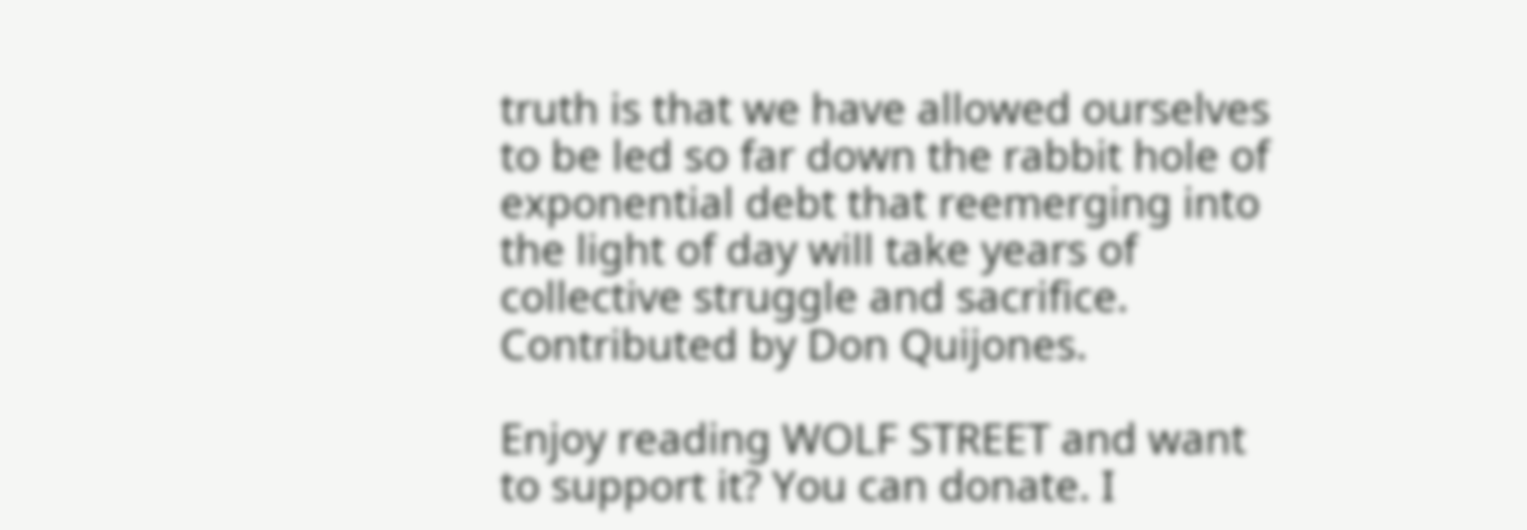truth is that we have allowed ourselves to be led so far down the rabbit hole of exponential debt that reemerging into the light of day will take years of collective struggle and sacrifice. Contributed by Don Quijones.

Enjoy reading WOLF STREET and want to support it? You can donate. I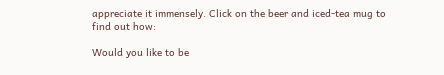appreciate it immensely. Click on the beer and iced-tea mug to find out how:

Would you like to be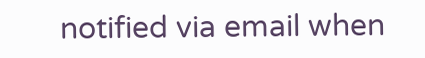notified via email when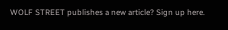WOLF STREET publishes a new article? Sign up here.